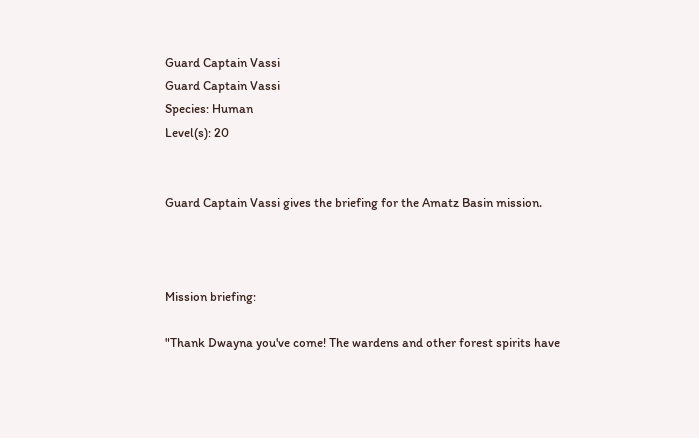Guard Captain Vassi
Guard Captain Vassi
Species: Human
Level(s): 20


Guard Captain Vassi gives the briefing for the Amatz Basin mission.



Mission briefing:

"Thank Dwayna you've come! The wardens and other forest spirits have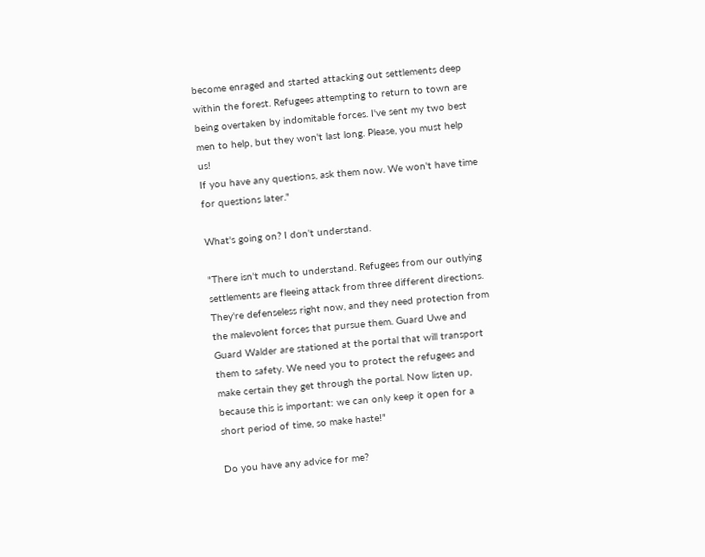become enraged and started attacking out settlements deep within the forest. Refugees attempting to return to town are being overtaken by indomitable forces. I've sent my two best men to help, but they won't last long. Please, you must help us!
If you have any questions, ask them now. We won't have time for questions later."

What's going on? I don't understand.

"There isn't much to understand. Refugees from our outlying settlements are fleeing attack from three different directions. They're defenseless right now, and they need protection from the malevolent forces that pursue them. Guard Uwe and Guard Walder are stationed at the portal that will transport them to safety. We need you to protect the refugees and make certain they get through the portal. Now listen up, because this is important: we can only keep it open for a short period of time, so make haste!"

Do you have any advice for me?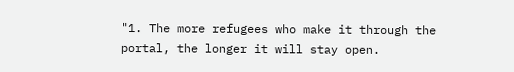"1. The more refugees who make it through the portal, the longer it will stay open.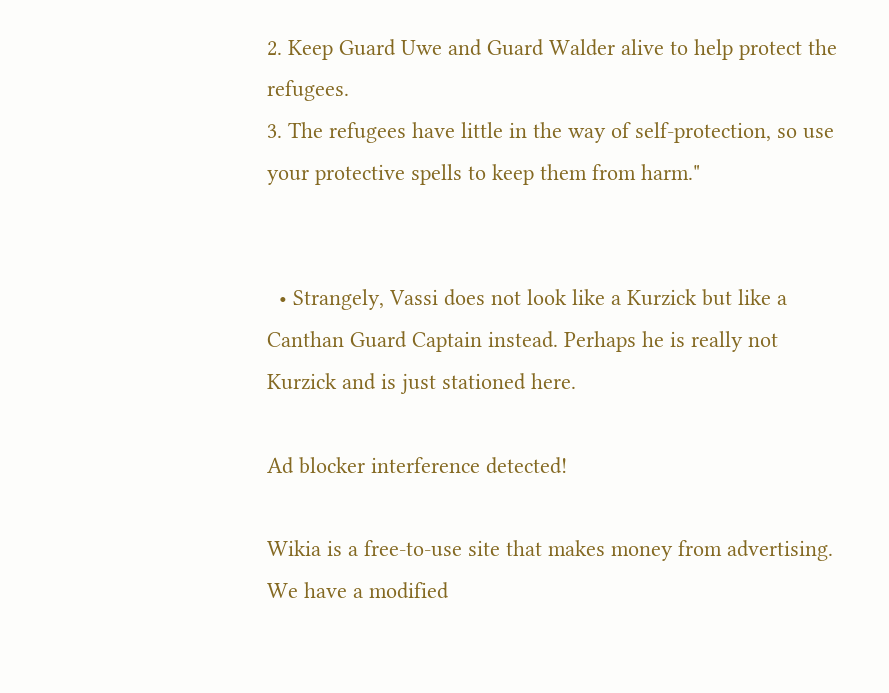2. Keep Guard Uwe and Guard Walder alive to help protect the refugees.
3. The refugees have little in the way of self-protection, so use your protective spells to keep them from harm."


  • Strangely, Vassi does not look like a Kurzick but like a Canthan Guard Captain instead. Perhaps he is really not Kurzick and is just stationed here.

Ad blocker interference detected!

Wikia is a free-to-use site that makes money from advertising. We have a modified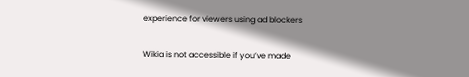experience for viewers using ad blockers

Wikia is not accessible if you’ve made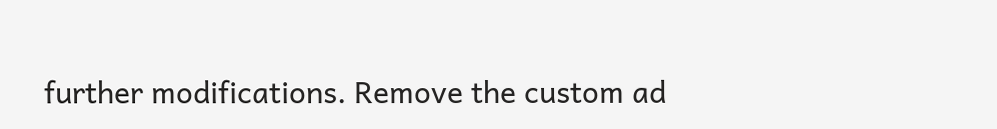further modifications. Remove the custom ad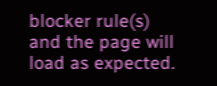blocker rule(s) and the page will load as expected.